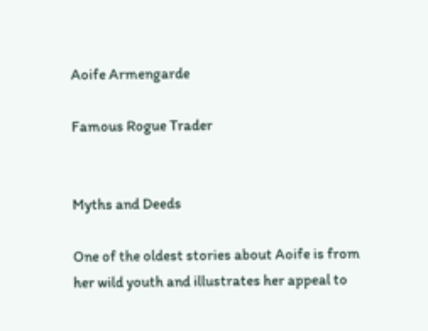Aoife Armengarde

Famous Rogue Trader


Myths and Deeds

One of the oldest stories about Aoife is from her wild youth and illustrates her appeal to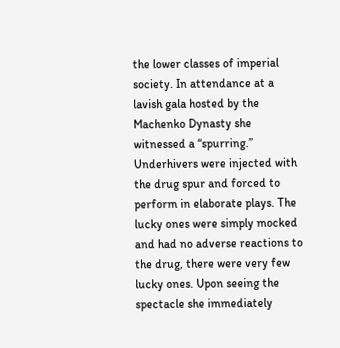the lower classes of imperial society. In attendance at a lavish gala hosted by the Machenko Dynasty she witnessed a “spurring.” Underhivers were injected with the drug spur and forced to perform in elaborate plays. The lucky ones were simply mocked and had no adverse reactions to the drug, there were very few lucky ones. Upon seeing the spectacle she immediately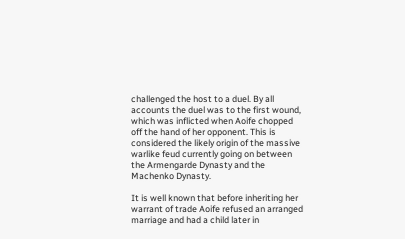challenged the host to a duel. By all accounts the duel was to the first wound, which was inflicted when Aoife chopped off the hand of her opponent. This is considered the likely origin of the massive warlike feud currently going on between the Armengarde Dynasty and the Machenko Dynasty.

It is well known that before inheriting her warrant of trade Aoife refused an arranged marriage and had a child later in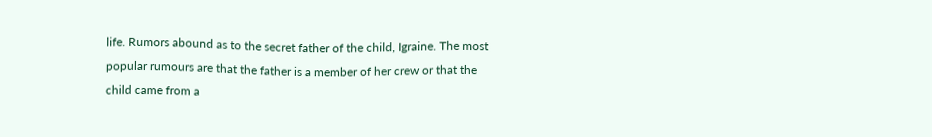life. Rumors abound as to the secret father of the child, Igraine. The most popular rumours are that the father is a member of her crew or that the child came from a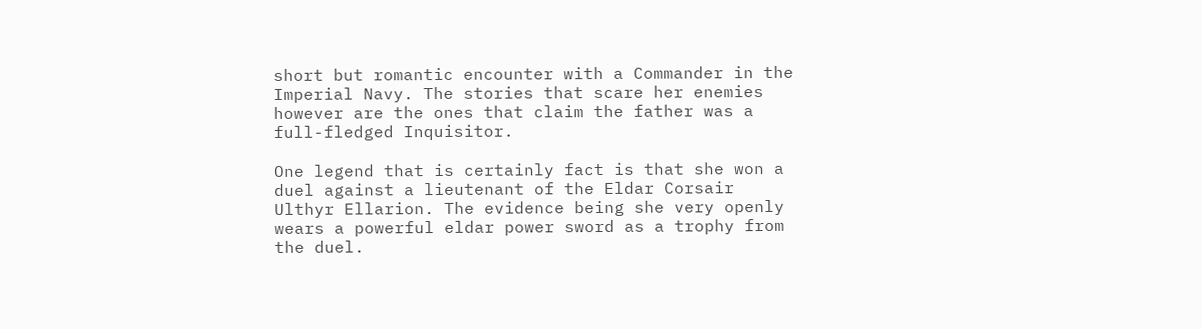short but romantic encounter with a Commander in the Imperial Navy. The stories that scare her enemies however are the ones that claim the father was a full-fledged Inquisitor.

One legend that is certainly fact is that she won a duel against a lieutenant of the Eldar Corsair Ulthyr Ellarion. The evidence being she very openly wears a powerful eldar power sword as a trophy from the duel.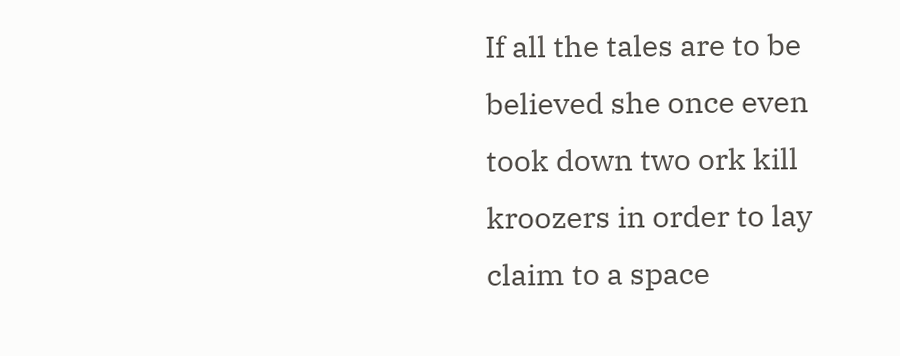If all the tales are to be believed she once even took down two ork kill kroozers in order to lay claim to a space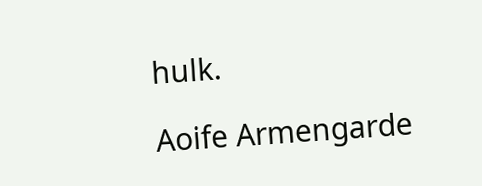hulk.

Aoife Armengarde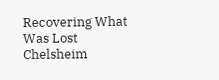Recovering What Was Lost Chelsheim